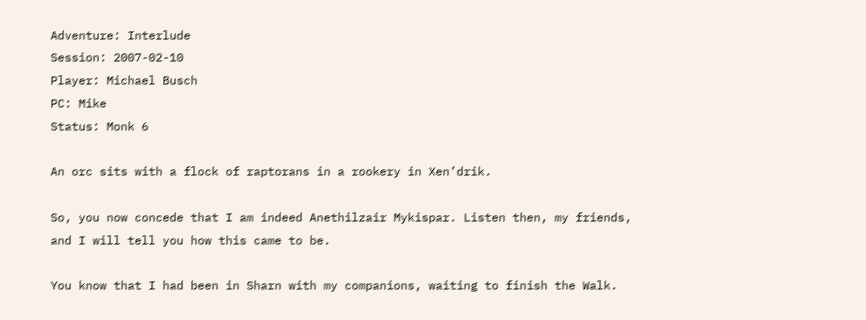Adventure: Interlude
Session: 2007-02-10
Player: Michael Busch
PC: Mike
Status: Monk 6

An orc sits with a flock of raptorans in a rookery in Xen’drik.

So, you now concede that I am indeed Anethilzair Mykispar. Listen then, my friends, and I will tell you how this came to be.

You know that I had been in Sharn with my companions, waiting to finish the Walk.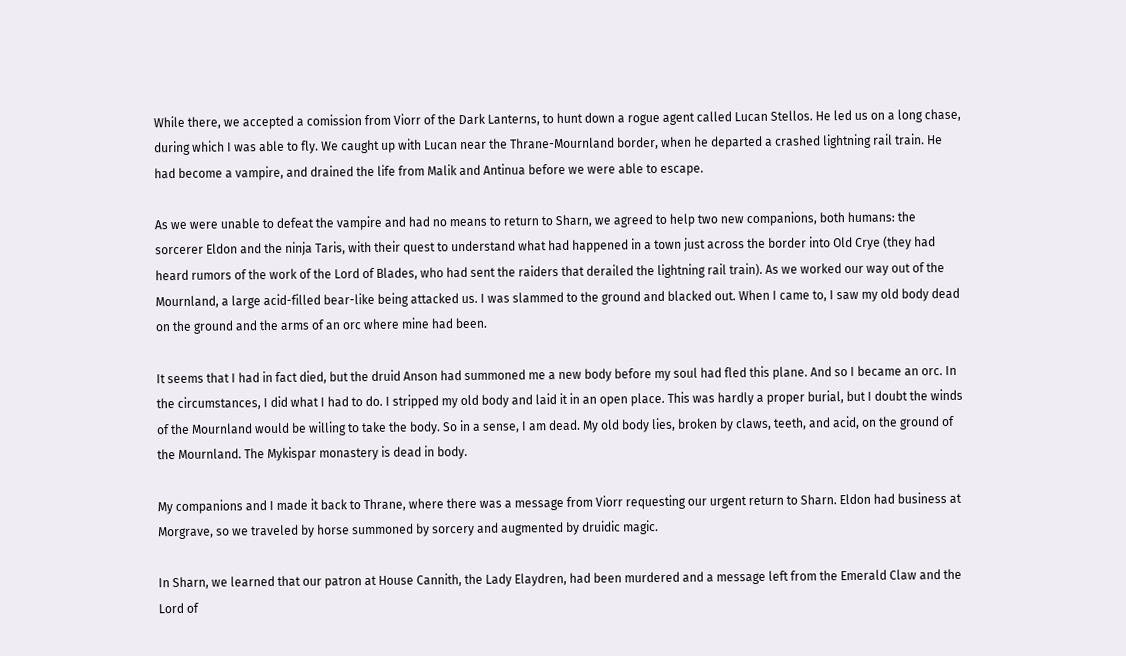While there, we accepted a comission from Viorr of the Dark Lanterns, to hunt down a rogue agent called Lucan Stellos. He led us on a long chase, during which I was able to fly. We caught up with Lucan near the Thrane-Mournland border, when he departed a crashed lightning rail train. He had become a vampire, and drained the life from Malik and Antinua before we were able to escape.

As we were unable to defeat the vampire and had no means to return to Sharn, we agreed to help two new companions, both humans: the sorcerer Eldon and the ninja Taris, with their quest to understand what had happened in a town just across the border into Old Crye (they had heard rumors of the work of the Lord of Blades, who had sent the raiders that derailed the lightning rail train). As we worked our way out of the Mournland, a large acid-filled bear-like being attacked us. I was slammed to the ground and blacked out. When I came to, I saw my old body dead on the ground and the arms of an orc where mine had been.

It seems that I had in fact died, but the druid Anson had summoned me a new body before my soul had fled this plane. And so I became an orc. In the circumstances, I did what I had to do. I stripped my old body and laid it in an open place. This was hardly a proper burial, but I doubt the winds of the Mournland would be willing to take the body. So in a sense, I am dead. My old body lies, broken by claws, teeth, and acid, on the ground of the Mournland. The Mykispar monastery is dead in body.

My companions and I made it back to Thrane, where there was a message from Viorr requesting our urgent return to Sharn. Eldon had business at Morgrave, so we traveled by horse summoned by sorcery and augmented by druidic magic.

In Sharn, we learned that our patron at House Cannith, the Lady Elaydren, had been murdered and a message left from the Emerald Claw and the Lord of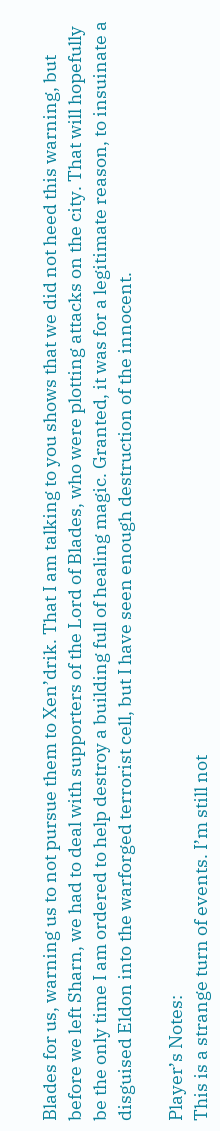Blades for us, warning us to not pursue them to Xen’drik. That I am talking to you shows that we did not heed this warning, but before we left Sharn, we had to deal with supporters of the Lord of Blades, who were plotting attacks on the city. That will hopefully be the only time I am ordered to help destroy a building full of healing magic. Granted, it was for a legitimate reason, to insuinate a disguised Eldon into the warforged terrorist cell, but I have seen enough destruction of the innocent.

Player’s Notes:
This is a strange turn of events. I’m still not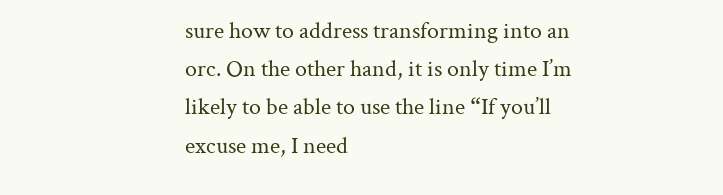sure how to address transforming into an orc. On the other hand, it is only time I’m likely to be able to use the line “If you’ll excuse me, I need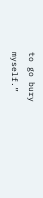to go bury myself.”